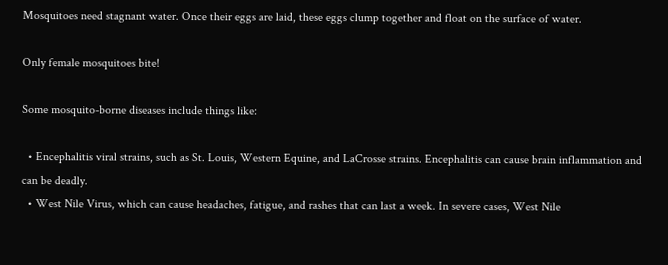Mosquitoes need stagnant water. Once their eggs are laid, these eggs clump together and float on the surface of water.

Only female mosquitoes bite!

Some mosquito-borne diseases include things like:

  • Encephalitis viral strains, such as St. Louis, Western Equine, and LaCrosse strains. Encephalitis can cause brain inflammation and can be deadly.
  • West Nile Virus, which can cause headaches, fatigue, and rashes that can last a week. In severe cases, West Nile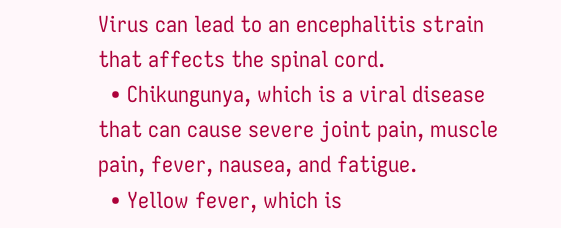Virus can lead to an encephalitis strain that affects the spinal cord.
  • Chikungunya, which is a viral disease that can cause severe joint pain, muscle pain, fever, nausea, and fatigue.
  • Yellow fever, which is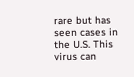rare but has seen cases in the U.S. This virus can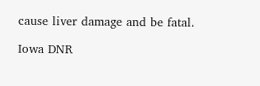cause liver damage and be fatal.

Iowa DNR